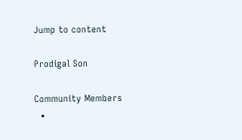Jump to content

Prodigal Son

Community Members
  •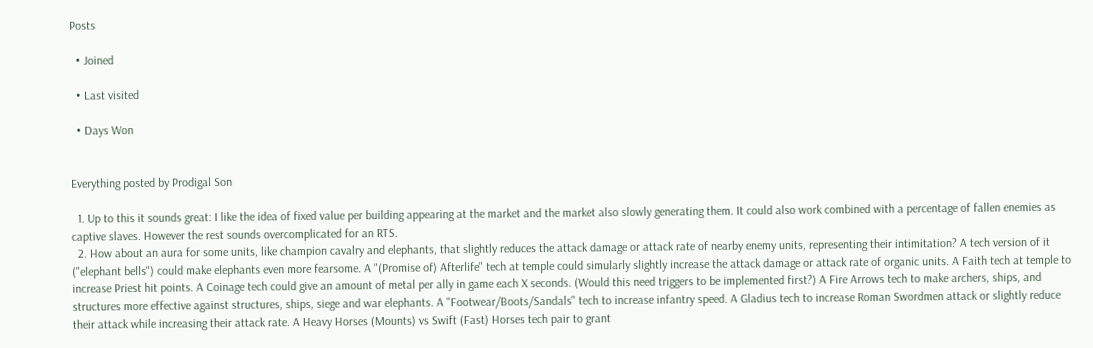Posts

  • Joined

  • Last visited

  • Days Won


Everything posted by Prodigal Son

  1. Up to this it sounds great: I like the idea of fixed value per building appearing at the market and the market also slowly generating them. It could also work combined with a percentage of fallen enemies as captive slaves. However the rest sounds overcomplicated for an RTS.
  2. How about an aura for some units, like champion cavalry and elephants, that slightly reduces the attack damage or attack rate of nearby enemy units, representing their intimitation? A tech version of it ("elephant bells") could make elephants even more fearsome. A "(Promise of) Afterlife" tech at temple could simularly slightly increase the attack damage or attack rate of organic units. A Faith tech at temple to increase Priest hit points. A Coinage tech could give an amount of metal per ally in game each X seconds. (Would this need triggers to be implemented first?) A Fire Arrows tech to make archers, ships, and structures more effective against structures, ships, siege and war elephants. A "Footwear/Boots/Sandals" tech to increase infantry speed. A Gladius tech to increase Roman Swordmen attack or slightly reduce their attack while increasing their attack rate. A Heavy Horses (Mounts) vs Swift (Fast) Horses tech pair to grant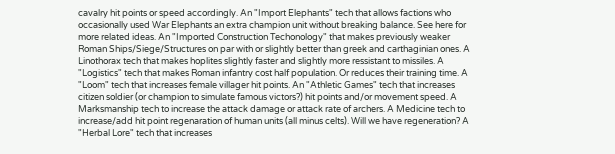cavalry hit points or speed accordingly. An "Import Elephants" tech that allows factions who occasionally used War Elephants an extra champion unit without breaking balance. See here for more related ideas. An "Imported Construction Techonology" that makes previously weaker Roman Ships/Siege/Structures on par with or slightly better than greek and carthaginian ones. A Linothorax tech that makes hoplites slightly faster and slightly more ressistant to missiles. A "Logistics" tech that makes Roman infantry cost half population. Or reduces their training time. A "Loom" tech that increases female villager hit points. An "Athletic Games" tech that increases citizen soldier (or champion to simulate famous victors?) hit points and/or movement speed. A Marksmanship tech to increase the attack damage or attack rate of archers. A Medicine tech to increase/add hit point regenaration of human units (all minus celts). Will we have regeneration? A "Herbal Lore" tech that increases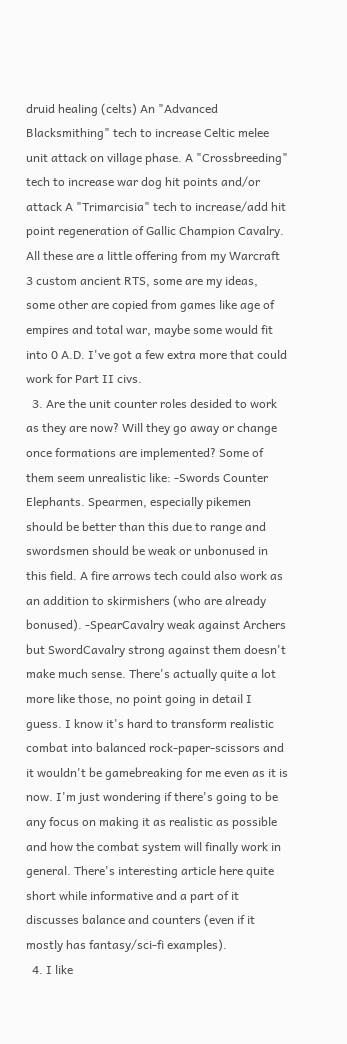druid healing (celts) An "Advanced Blacksmithing" tech to increase Celtic melee unit attack on village phase. A "Crossbreeding" tech to increase war dog hit points and/or attack A "Trimarcisia" tech to increase/add hit point regeneration of Gallic Champion Cavalry. All these are a little offering from my Warcraft 3 custom ancient RTS, some are my ideas, some other are copied from games like age of empires and total war, maybe some would fit into 0 A.D. I've got a few extra more that could work for Part II civs.
  3. Are the unit counter roles desided to work as they are now? Will they go away or change once formations are implemented? Some of them seem unrealistic like: -Swords Counter Elephants. Spearmen, especially pikemen should be better than this due to range and swordsmen should be weak or unbonused in this field. A fire arrows tech could also work as an addition to skirmishers (who are already bonused). -SpearCavalry weak against Archers but SwordCavalry strong against them doesn't make much sense. There's actually quite a lot more like those, no point going in detail I guess. I know it's hard to transform realistic combat into balanced rock-paper-scissors and it wouldn't be gamebreaking for me even as it is now. I'm just wondering if there's going to be any focus on making it as realistic as possible and how the combat system will finally work in general. There's interesting article here quite short while informative and a part of it discusses balance and counters (even if it mostly has fantasy/sci-fi examples).
  4. I like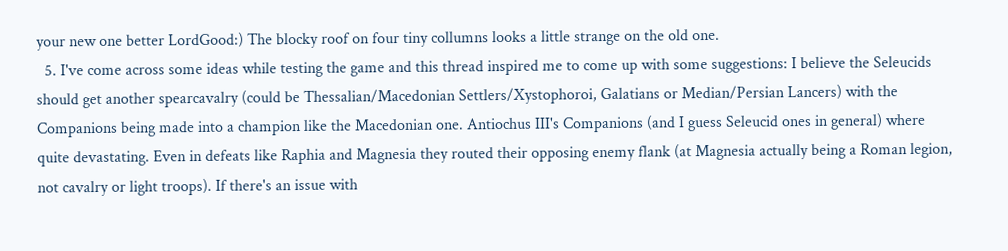your new one better LordGood:) The blocky roof on four tiny collumns looks a little strange on the old one.
  5. I've come across some ideas while testing the game and this thread inspired me to come up with some suggestions: I believe the Seleucids should get another spearcavalry (could be Thessalian/Macedonian Settlers/Xystophoroi, Galatians or Median/Persian Lancers) with the Companions being made into a champion like the Macedonian one. Antiochus III's Companions (and I guess Seleucid ones in general) where quite devastating. Even in defeats like Raphia and Magnesia they routed their opposing enemy flank (at Magnesia actually being a Roman legion, not cavalry or light troops). If there's an issue with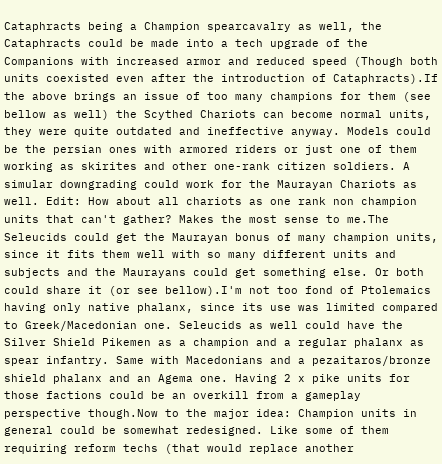Cataphracts being a Champion spearcavalry as well, the Cataphracts could be made into a tech upgrade of the Companions with increased armor and reduced speed (Though both units coexisted even after the introduction of Cataphracts).If the above brings an issue of too many champions for them (see bellow as well) the Scythed Chariots can become normal units, they were quite outdated and ineffective anyway. Models could be the persian ones with armored riders or just one of them working as skirites and other one-rank citizen soldiers. A simular downgrading could work for the Maurayan Chariots as well. Edit: How about all chariots as one rank non champion units that can't gather? Makes the most sense to me.The Seleucids could get the Maurayan bonus of many champion units, since it fits them well with so many different units and subjects and the Maurayans could get something else. Or both could share it (or see bellow).I'm not too fond of Ptolemaics having only native phalanx, since its use was limited compared to Greek/Macedonian one. Seleucids as well could have the Silver Shield Pikemen as a champion and a regular phalanx as spear infantry. Same with Macedonians and a pezaitaros/bronze shield phalanx and an Agema one. Having 2 x pike units for those factions could be an overkill from a gameplay perspective though.Now to the major idea: Champion units in general could be somewhat redesigned. Like some of them requiring reform techs (that would replace another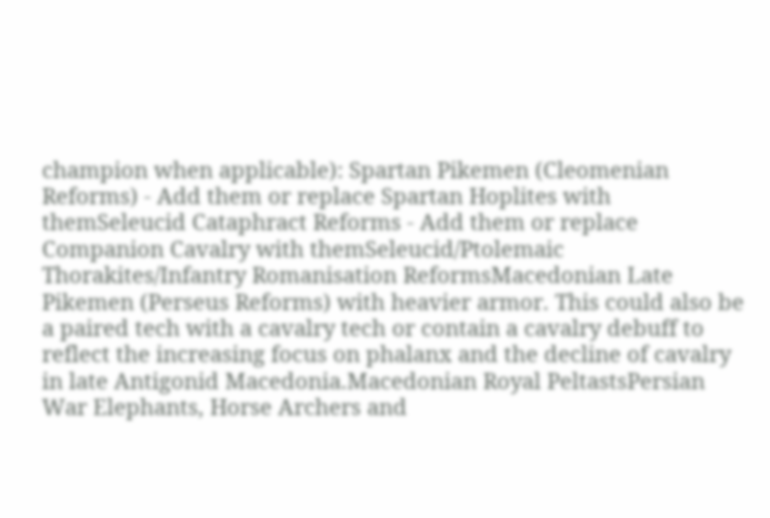champion when applicable): Spartan Pikemen (Cleomenian Reforms) - Add them or replace Spartan Hoplites with themSeleucid Cataphract Reforms - Add them or replace Companion Cavalry with themSeleucid/Ptolemaic Thorakites/Infantry Romanisation ReformsMacedonian Late Pikemen (Perseus Reforms) with heavier armor. This could also be a paired tech with a cavalry tech or contain a cavalry debuff to reflect the increasing focus on phalanx and the decline of cavalry in late Antigonid Macedonia.Macedonian Royal PeltastsPersian War Elephants, Horse Archers and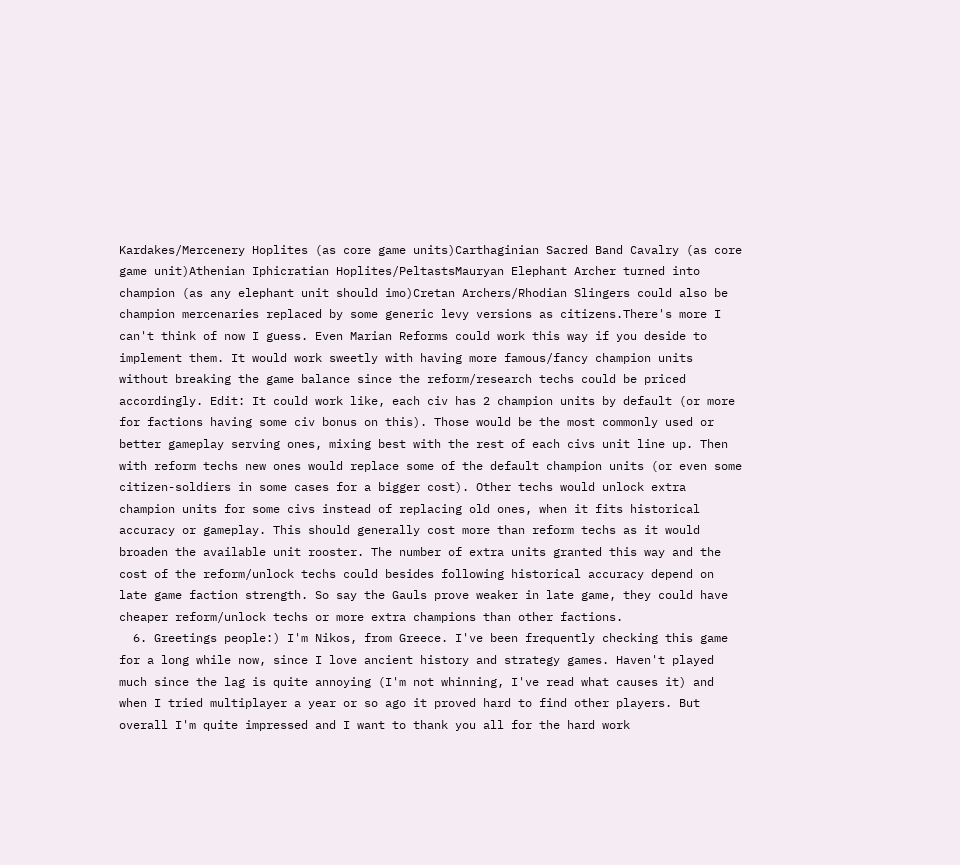Kardakes/Mercenery Hoplites (as core game units)Carthaginian Sacred Band Cavalry (as core game unit)Athenian Iphicratian Hoplites/PeltastsMauryan Elephant Archer turned into champion (as any elephant unit should imo)Cretan Archers/Rhodian Slingers could also be champion mercenaries replaced by some generic levy versions as citizens.There's more I can't think of now I guess. Even Marian Reforms could work this way if you deside to implement them. It would work sweetly with having more famous/fancy champion units without breaking the game balance since the reform/research techs could be priced accordingly. Edit: It could work like, each civ has 2 champion units by default (or more for factions having some civ bonus on this). Those would be the most commonly used or better gameplay serving ones, mixing best with the rest of each civs unit line up. Then with reform techs new ones would replace some of the default champion units (or even some citizen-soldiers in some cases for a bigger cost). Other techs would unlock extra champion units for some civs instead of replacing old ones, when it fits historical accuracy or gameplay. This should generally cost more than reform techs as it would broaden the available unit rooster. The number of extra units granted this way and the cost of the reform/unlock techs could besides following historical accuracy depend on late game faction strength. So say the Gauls prove weaker in late game, they could have cheaper reform/unlock techs or more extra champions than other factions.
  6. Greetings people:) I'm Nikos, from Greece. I've been frequently checking this game for a long while now, since I love ancient history and strategy games. Haven't played much since the lag is quite annoying (I'm not whinning, I've read what causes it) and when I tried multiplayer a year or so ago it proved hard to find other players. But overall I'm quite impressed and I want to thank you all for the hard work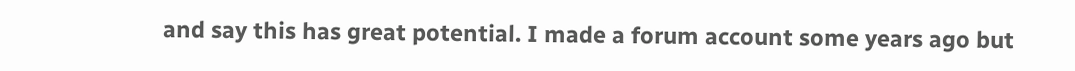and say this has great potential. I made a forum account some years ago but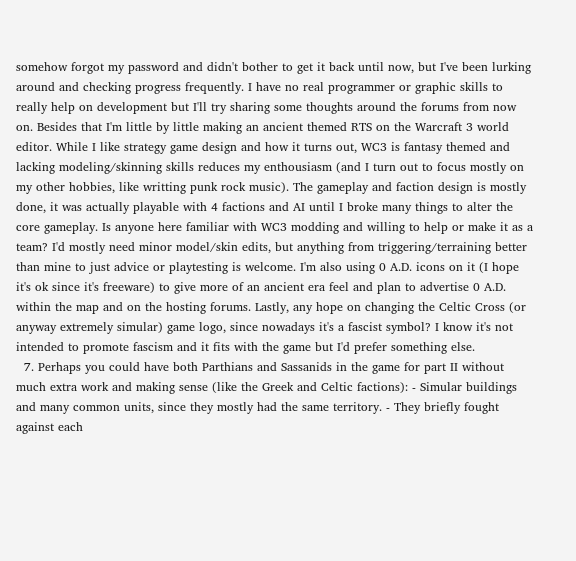somehow forgot my password and didn't bother to get it back until now, but I've been lurking around and checking progress frequently. I have no real programmer or graphic skills to really help on development but I'll try sharing some thoughts around the forums from now on. Besides that I'm little by little making an ancient themed RTS on the Warcraft 3 world editor. While I like strategy game design and how it turns out, WC3 is fantasy themed and lacking modeling/skinning skills reduces my enthousiasm (and I turn out to focus mostly on my other hobbies, like writting punk rock music). The gameplay and faction design is mostly done, it was actually playable with 4 factions and AI until I broke many things to alter the core gameplay. Is anyone here familiar with WC3 modding and willing to help or make it as a team? I'd mostly need minor model/skin edits, but anything from triggering/terraining better than mine to just advice or playtesting is welcome. I'm also using 0 A.D. icons on it (I hope it's ok since it's freeware) to give more of an ancient era feel and plan to advertise 0 A.D. within the map and on the hosting forums. Lastly, any hope on changing the Celtic Cross (or anyway extremely simular) game logo, since nowadays it's a fascist symbol? I know it's not intended to promote fascism and it fits with the game but I'd prefer something else.
  7. Perhaps you could have both Parthians and Sassanids in the game for part II without much extra work and making sense (like the Greek and Celtic factions): - Simular buildings and many common units, since they mostly had the same territory. - They briefly fought against each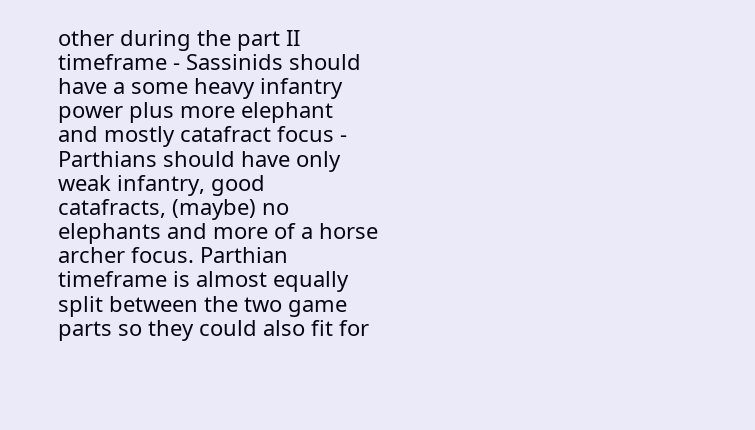other during the part II timeframe - Sassinids should have a some heavy infantry power plus more elephant and mostly catafract focus - Parthians should have only weak infantry, good catafracts, (maybe) no elephants and more of a horse archer focus. Parthian timeframe is almost equally split between the two game parts so they could also fit for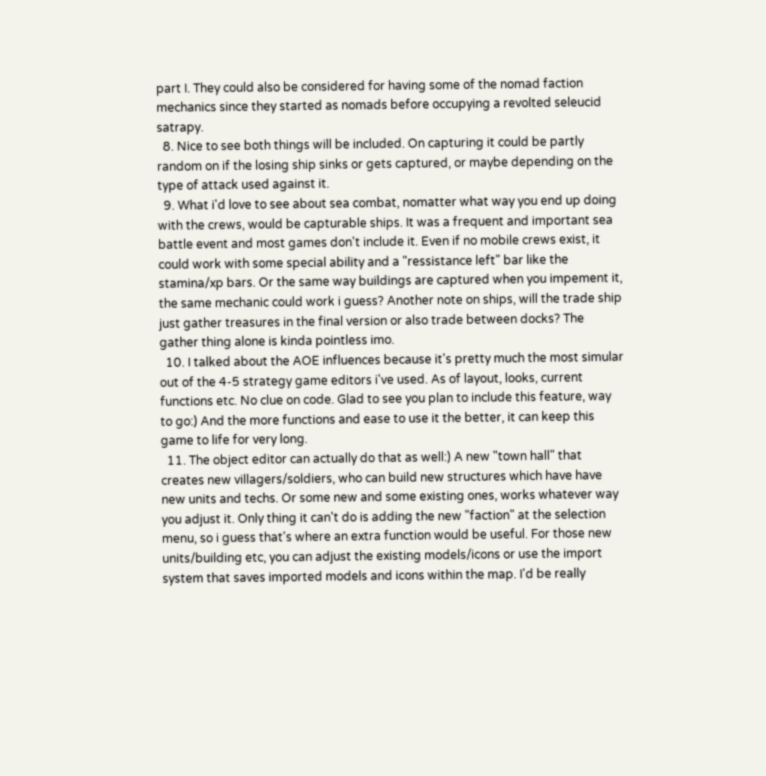part I. They could also be considered for having some of the nomad faction mechanics since they started as nomads before occupying a revolted seleucid satrapy.
  8. Nice to see both things will be included. On capturing it could be partly random on if the losing ship sinks or gets captured, or maybe depending on the type of attack used against it.
  9. What i'd love to see about sea combat, nomatter what way you end up doing with the crews, would be capturable ships. It was a frequent and important sea battle event and most games don't include it. Even if no mobile crews exist, it could work with some special ability and a "ressistance left" bar like the stamina/xp bars. Or the same way buildings are captured when you impement it, the same mechanic could work i guess? Another note on ships, will the trade ship just gather treasures in the final version or also trade between docks? The gather thing alone is kinda pointless imo.
  10. I talked about the AOE influences because it's pretty much the most simular out of the 4-5 strategy game editors i've used. As of layout, looks, current functions etc. No clue on code. Glad to see you plan to include this feature, way to go:) And the more functions and ease to use it the better, it can keep this game to life for very long.
  11. The object editor can actually do that as well:) A new "town hall" that creates new villagers/soldiers, who can build new structures which have have new units and techs. Or some new and some existing ones, works whatever way you adjust it. Only thing it can't do is adding the new "faction" at the selection menu, so i guess that's where an extra function would be useful. For those new units/building etc, you can adjust the existing models/icons or use the import system that saves imported models and icons within the map. I'd be really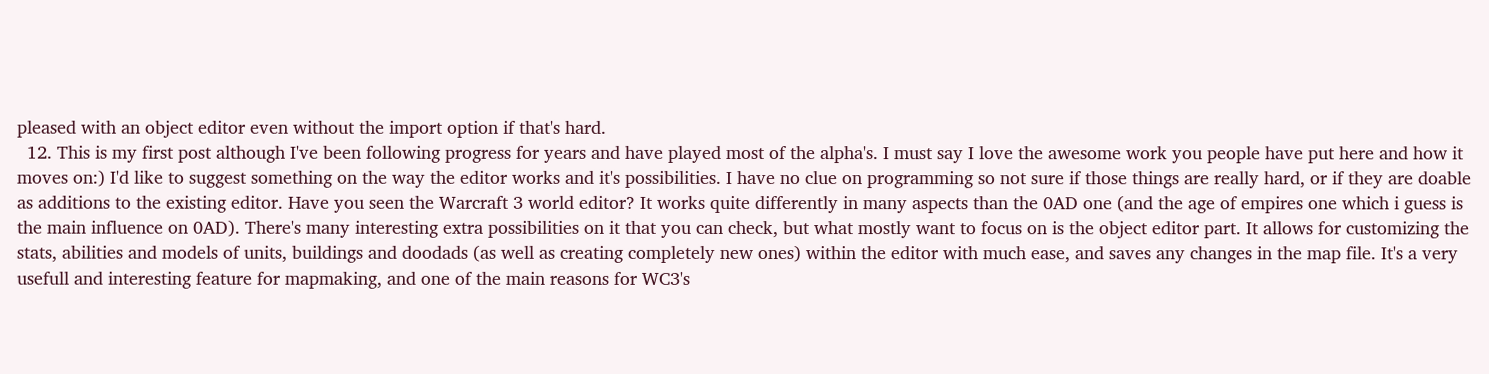pleased with an object editor even without the import option if that's hard.
  12. This is my first post although I've been following progress for years and have played most of the alpha's. I must say I love the awesome work you people have put here and how it moves on:) I'd like to suggest something on the way the editor works and it's possibilities. I have no clue on programming so not sure if those things are really hard, or if they are doable as additions to the existing editor. Have you seen the Warcraft 3 world editor? It works quite differently in many aspects than the 0AD one (and the age of empires one which i guess is the main influence on 0AD). There's many interesting extra possibilities on it that you can check, but what mostly want to focus on is the object editor part. It allows for customizing the stats, abilities and models of units, buildings and doodads (as well as creating completely new ones) within the editor with much ease, and saves any changes in the map file. It's a very usefull and interesting feature for mapmaking, and one of the main reasons for WC3's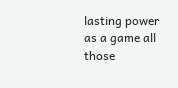lasting power as a game all those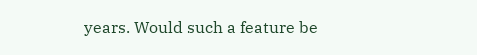years. Would such a feature be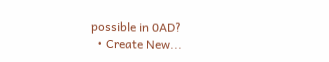possible in 0AD?
  • Create New...